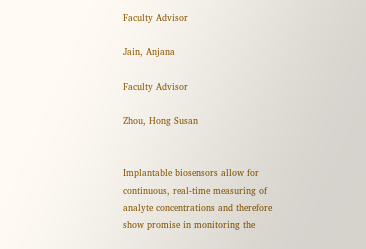Faculty Advisor

Jain, Anjana

Faculty Advisor

Zhou, Hong Susan


Implantable biosensors allow for continuous, real-time measuring of analyte concentrations and therefore show promise in monitoring the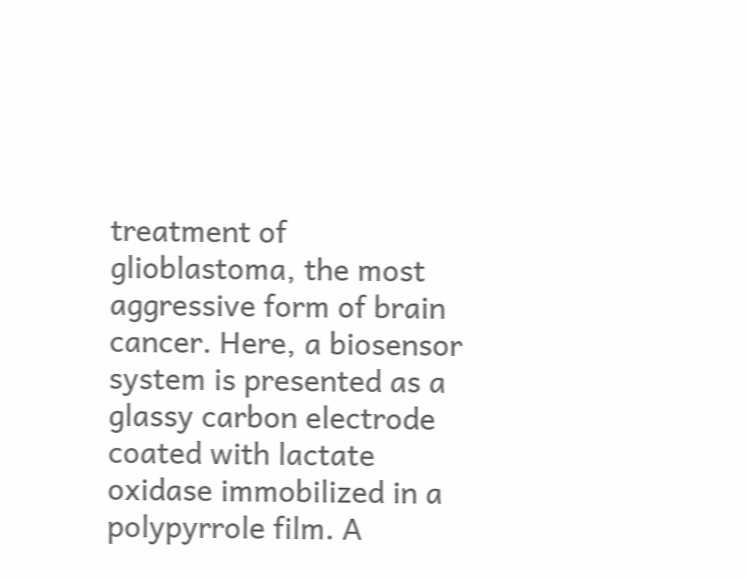treatment of glioblastoma, the most aggressive form of brain cancer. Here, a biosensor system is presented as a glassy carbon electrode coated with lactate oxidase immobilized in a polypyrrole film. A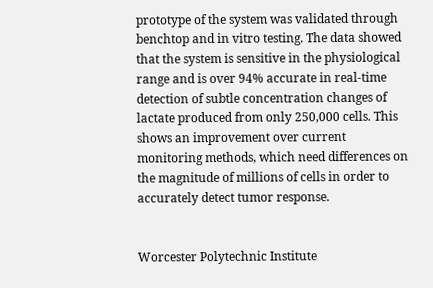prototype of the system was validated through benchtop and in vitro testing. The data showed that the system is sensitive in the physiological range and is over 94% accurate in real-time detection of subtle concentration changes of lactate produced from only 250,000 cells. This shows an improvement over current monitoring methods, which need differences on the magnitude of millions of cells in order to accurately detect tumor response.


Worcester Polytechnic Institute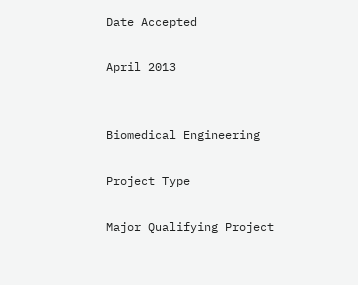Date Accepted

April 2013


Biomedical Engineering

Project Type

Major Qualifying Project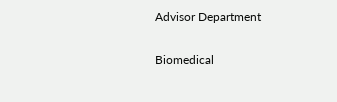Advisor Department

Biomedical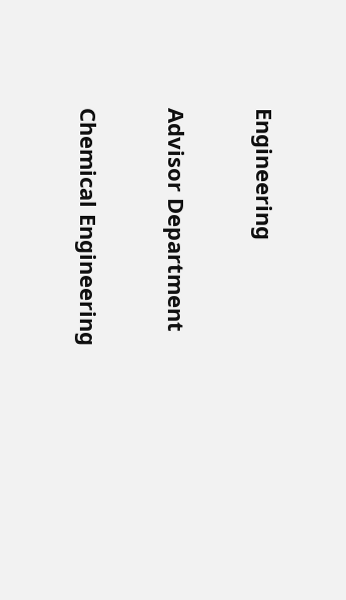Engineering

Advisor Department

Chemical Engineering